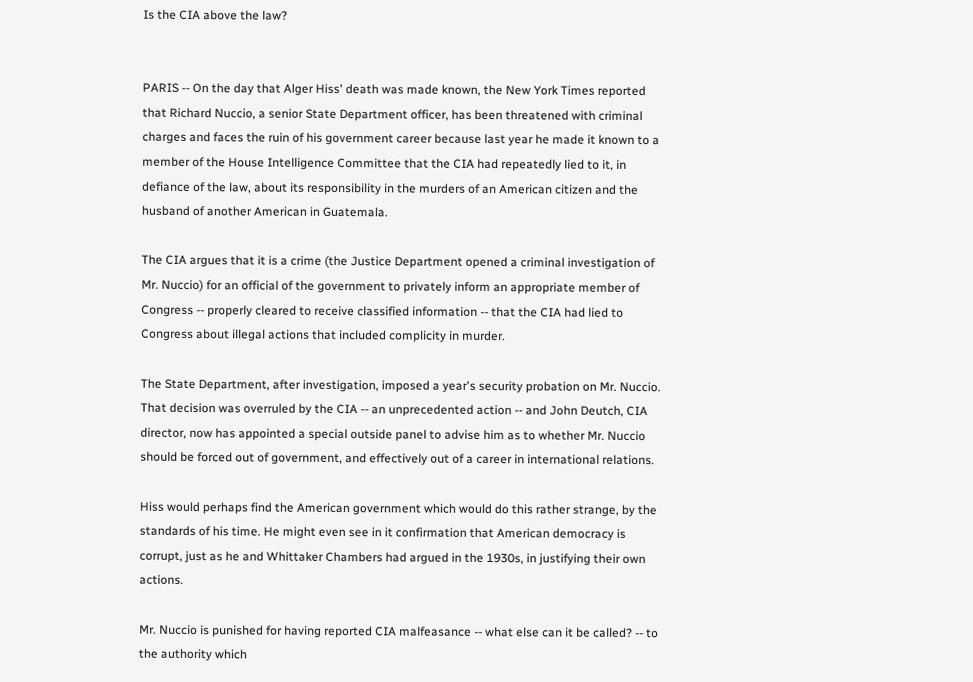Is the CIA above the law?


PARIS -- On the day that Alger Hiss' death was made known, the New York Times reported that Richard Nuccio, a senior State Department officer, has been threatened with criminal charges and faces the ruin of his government career because last year he made it known to a member of the House Intelligence Committee that the CIA had repeatedly lied to it, in defiance of the law, about its responsibility in the murders of an American citizen and the husband of another American in Guatemala.

The CIA argues that it is a crime (the Justice Department opened a criminal investigation of Mr. Nuccio) for an official of the government to privately inform an appropriate member of Congress -- properly cleared to receive classified information -- that the CIA had lied to Congress about illegal actions that included complicity in murder.

The State Department, after investigation, imposed a year's security probation on Mr. Nuccio. That decision was overruled by the CIA -- an unprecedented action -- and John Deutch, CIA director, now has appointed a special outside panel to advise him as to whether Mr. Nuccio should be forced out of government, and effectively out of a career in international relations.

Hiss would perhaps find the American government which would do this rather strange, by the standards of his time. He might even see in it confirmation that American democracy is corrupt, just as he and Whittaker Chambers had argued in the 1930s, in justifying their own actions.

Mr. Nuccio is punished for having reported CIA malfeasance -- what else can it be called? -- to the authority which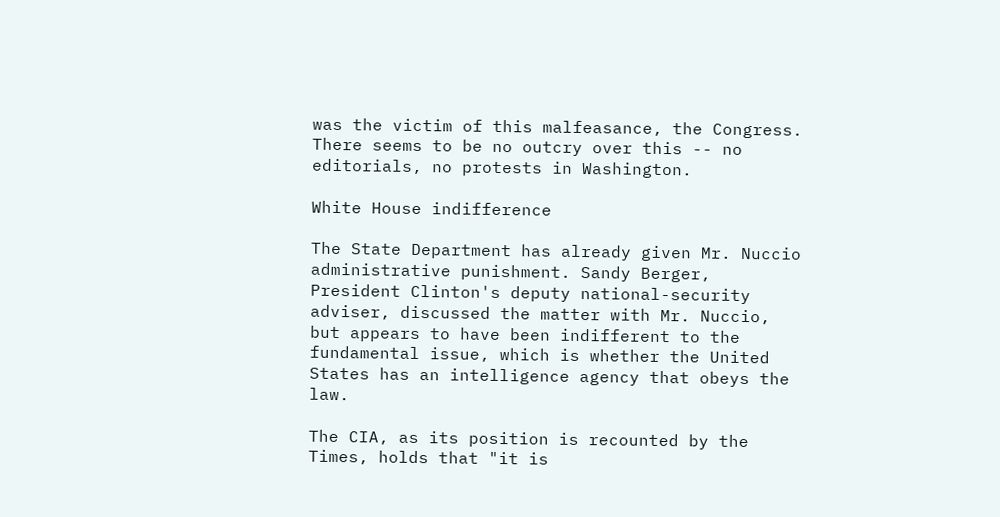was the victim of this malfeasance, the Congress. There seems to be no outcry over this -- no editorials, no protests in Washington.

White House indifference

The State Department has already given Mr. Nuccio administrative punishment. Sandy Berger, President Clinton's deputy national-security adviser, discussed the matter with Mr. Nuccio, but appears to have been indifferent to the fundamental issue, which is whether the United States has an intelligence agency that obeys the law.

The CIA, as its position is recounted by the Times, holds that "it is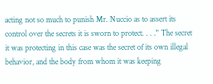acting not so much to punish Mr. Nuccio as to assert its control over the secrets it is sworn to protect. . . ." The secret it was protecting in this case was the secret of its own illegal behavior, and the body from whom it was keeping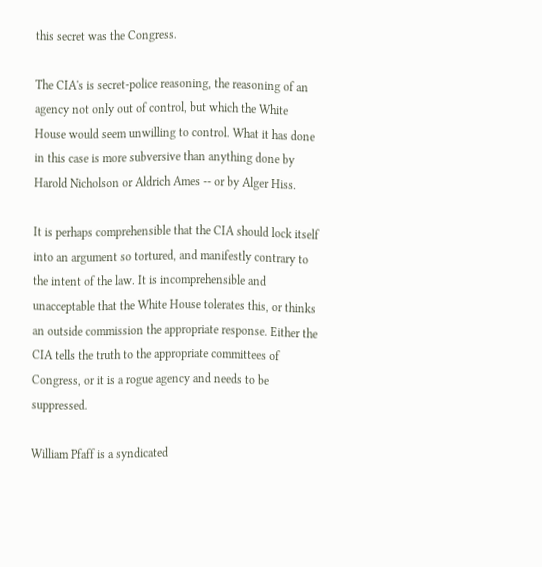this secret was the Congress.

The CIA's is secret-police reasoning, the reasoning of an agency not only out of control, but which the White House would seem unwilling to control. What it has done in this case is more subversive than anything done by Harold Nicholson or Aldrich Ames -- or by Alger Hiss.

It is perhaps comprehensible that the CIA should lock itself into an argument so tortured, and manifestly contrary to the intent of the law. It is incomprehensible and unacceptable that the White House tolerates this, or thinks an outside commission the appropriate response. Either the CIA tells the truth to the appropriate committees of Congress, or it is a rogue agency and needs to be suppressed.

William Pfaff is a syndicated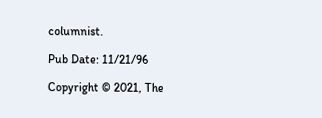columnist.

Pub Date: 11/21/96

Copyright © 2021, The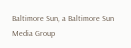Baltimore Sun, a Baltimore Sun Media Group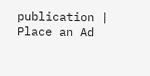publication | Place an Ad